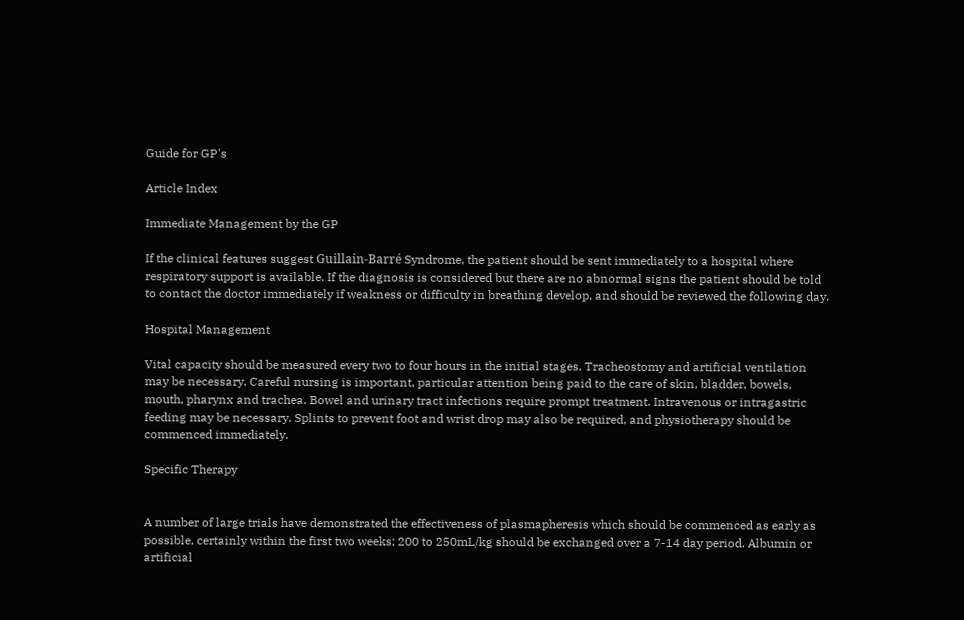Guide for GP's

Article Index

Immediate Management by the GP

If the clinical features suggest Guillain-Barré Syndrome, the patient should be sent immediately to a hospital where respiratory support is available. If the diagnosis is considered but there are no abnormal signs the patient should be told to contact the doctor immediately if weakness or difficulty in breathing develop, and should be reviewed the following day.

Hospital Management

Vital capacity should be measured every two to four hours in the initial stages. Tracheostomy and artificial ventilation may be necessary. Careful nursing is important, particular attention being paid to the care of skin, bladder, bowels, mouth, pharynx and trachea. Bowel and urinary tract infections require prompt treatment. Intravenous or intragastric feeding may be necessary. Splints to prevent foot and wrist drop may also be required, and physiotherapy should be commenced immediately.

Specific Therapy


A number of large trials have demonstrated the effectiveness of plasmapheresis which should be commenced as early as possible, certainly within the first two weeks; 200 to 250mL/kg should be exchanged over a 7-14 day period. Albumin or artificial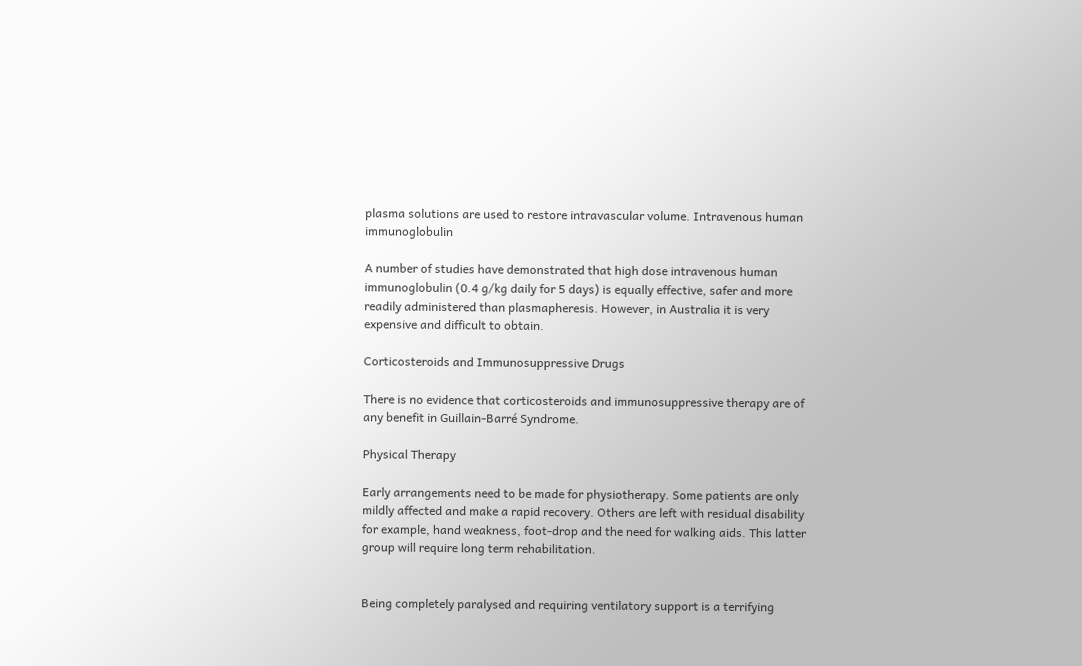plasma solutions are used to restore intravascular volume. Intravenous human immunoglobulin

A number of studies have demonstrated that high dose intravenous human immunoglobulin (0.4 g/kg daily for 5 days) is equally effective, safer and more readily administered than plasmapheresis. However, in Australia it is very expensive and difficult to obtain.

Corticosteroids and Immunosuppressive Drugs

There is no evidence that corticosteroids and immunosuppressive therapy are of any benefit in Guillain-Barré Syndrome.

Physical Therapy

Early arrangements need to be made for physiotherapy. Some patients are only mildly affected and make a rapid recovery. Others are left with residual disability for example, hand weakness, foot-drop and the need for walking aids. This latter group will require long term rehabilitation.


Being completely paralysed and requiring ventilatory support is a terrifying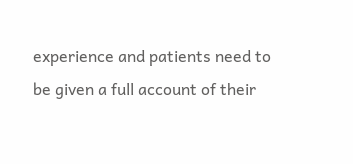experience and patients need to be given a full account of their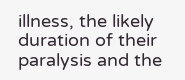illness, the likely duration of their paralysis and the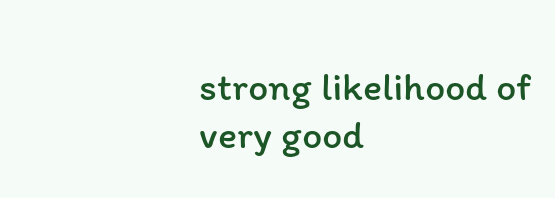strong likelihood of very good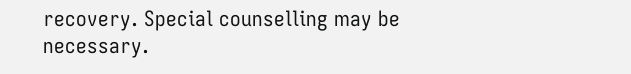recovery. Special counselling may be necessary.